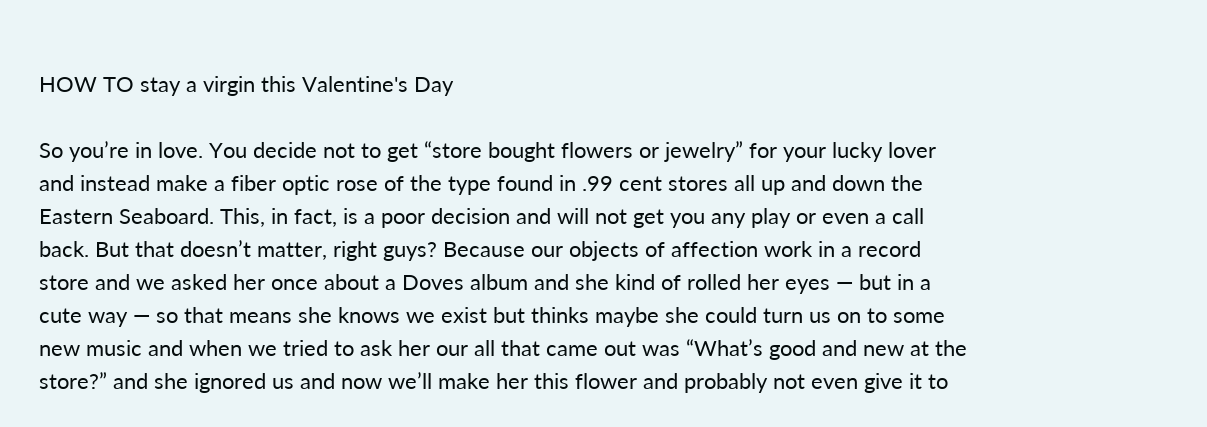HOW TO stay a virgin this Valentine's Day

So you’re in love. You decide not to get “store bought flowers or jewelry” for your lucky lover and instead make a fiber optic rose of the type found in .99 cent stores all up and down the Eastern Seaboard. This, in fact, is a poor decision and will not get you any play or even a call back. But that doesn’t matter, right guys? Because our objects of affection work in a record store and we asked her once about a Doves album and she kind of rolled her eyes — but in a cute way — so that means she knows we exist but thinks maybe she could turn us on to some new music and when we tried to ask her our all that came out was “What’s good and new at the store?” and she ignored us and now we’ll make her this flower and probably not even give it to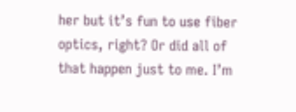her but it’s fun to use fiber optics, right? Or did all of that happen just to me. I’m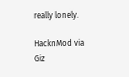really lonely.

HacknMod via Giz